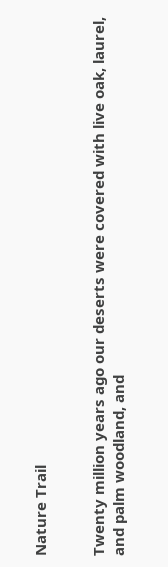Nature Trail


Twenty million years ago our deserts were covered with live oak, laurel, and palm woodland, and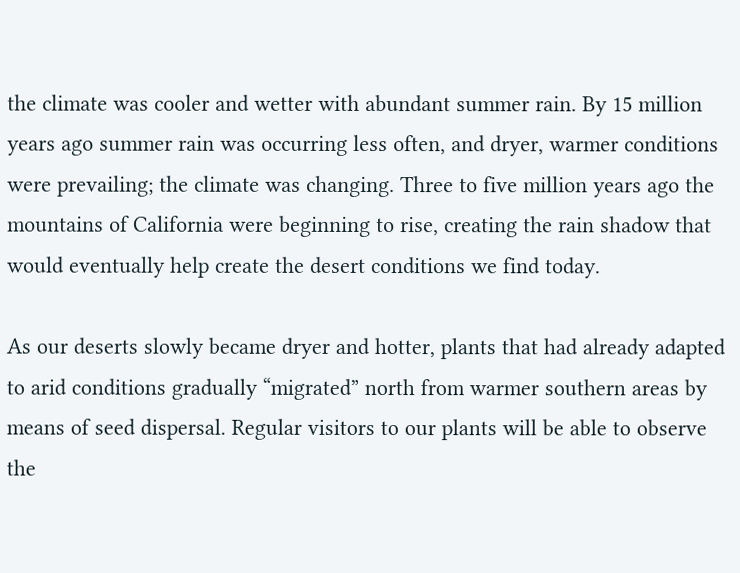the climate was cooler and wetter with abundant summer rain. By 15 million years ago summer rain was occurring less often, and dryer, warmer conditions were prevailing; the climate was changing. Three to five million years ago the mountains of California were beginning to rise, creating the rain shadow that would eventually help create the desert conditions we find today.

As our deserts slowly became dryer and hotter, plants that had already adapted to arid conditions gradually “migrated” north from warmer southern areas by means of seed dispersal. Regular visitors to our plants will be able to observe the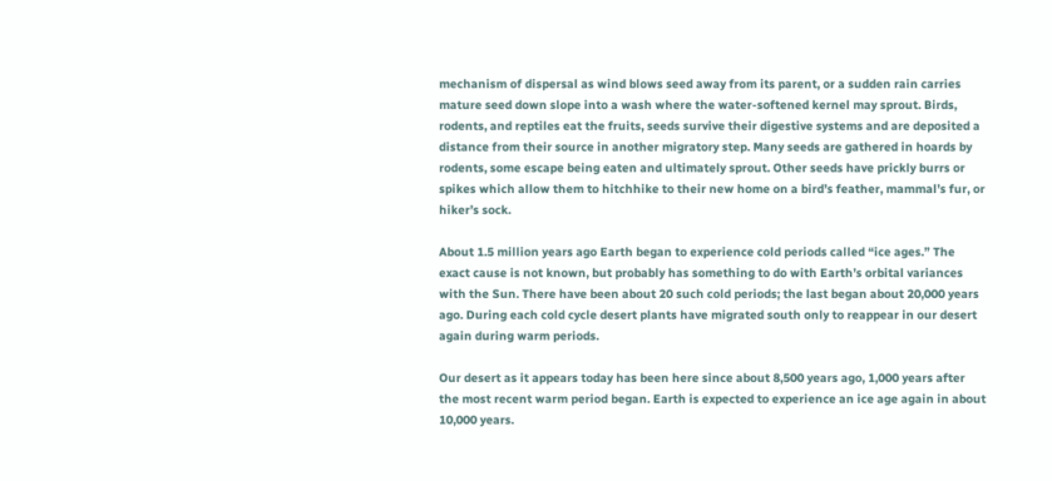mechanism of dispersal as wind blows seed away from its parent, or a sudden rain carries mature seed down slope into a wash where the water-softened kernel may sprout. Birds, rodents, and reptiles eat the fruits, seeds survive their digestive systems and are deposited a distance from their source in another migratory step. Many seeds are gathered in hoards by rodents, some escape being eaten and ultimately sprout. Other seeds have prickly burrs or spikes which allow them to hitchhike to their new home on a bird’s feather, mammal’s fur, or hiker’s sock.

About 1.5 million years ago Earth began to experience cold periods called “ice ages.” The exact cause is not known, but probably has something to do with Earth’s orbital variances with the Sun. There have been about 20 such cold periods; the last began about 20,000 years ago. During each cold cycle desert plants have migrated south only to reappear in our desert again during warm periods.

Our desert as it appears today has been here since about 8,500 years ago, 1,000 years after the most recent warm period began. Earth is expected to experience an ice age again in about 10,000 years.